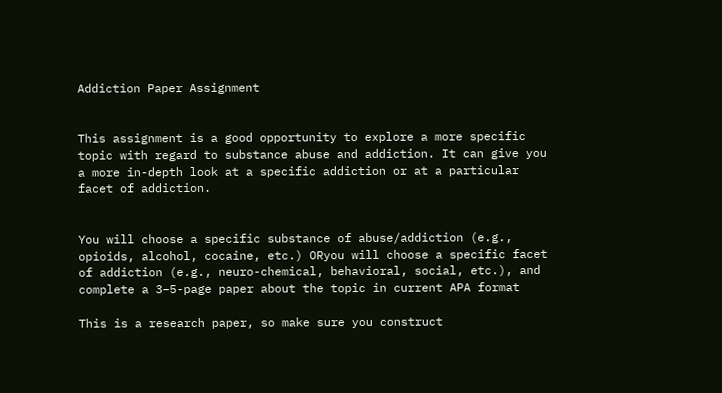Addiction Paper Assignment


This assignment is a good opportunity to explore a more specific topic with regard to substance abuse and addiction. It can give you a more in-depth look at a specific addiction or at a particular facet of addiction.


You will choose a specific substance of abuse/addiction (e.g., opioids, alcohol, cocaine, etc.) ORyou will choose a specific facet of addiction (e.g., neuro-chemical, behavioral, social, etc.), and complete a 3–5-page paper about the topic in current APA format

This is a research paper, so make sure you construct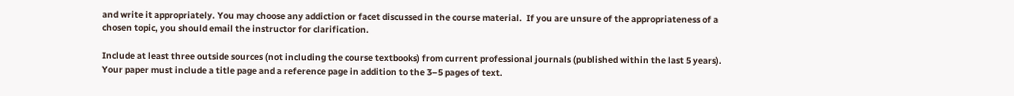and write it appropriately. You may choose any addiction or facet discussed in the course material.  If you are unsure of the appropriateness of a chosen topic, you should email the instructor for clarification.

Include at least three outside sources (not including the course textbooks) from current professional journals (published within the last 5 years). Your paper must include a title page and a reference page in addition to the 3–5 pages of text.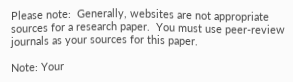Please note:  Generally, websites are not appropriate sources for a research paper.  You must use peer-review journals as your sources for this paper.

Note: Your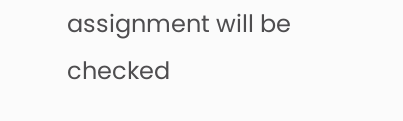assignment will be checked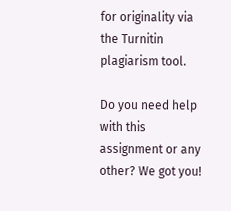for originality via the Turnitin plagiarism tool.

Do you need help with this assignment or any other? We got you!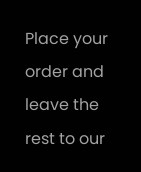Place your order and leave the rest to our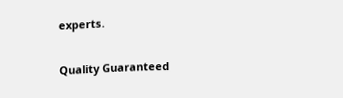experts.

Quality Guaranteed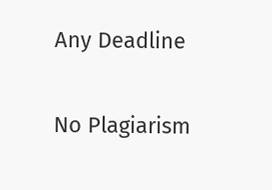Any Deadline

No Plagiarism